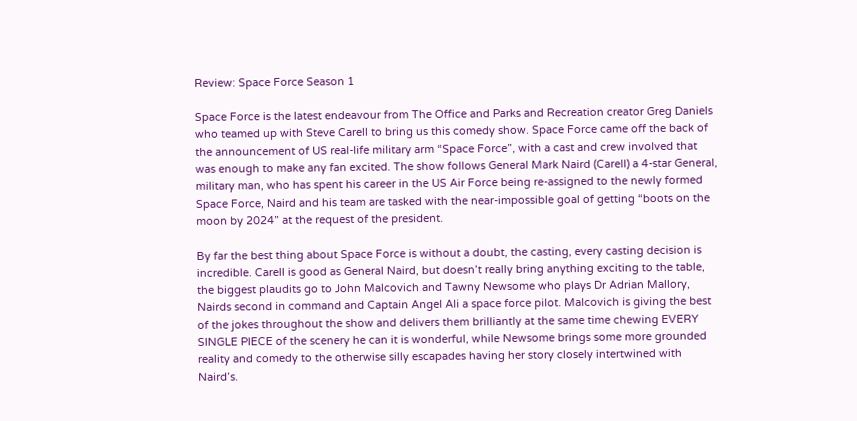Review: Space Force Season 1

Space Force is the latest endeavour from The Office and Parks and Recreation creator Greg Daniels who teamed up with Steve Carell to bring us this comedy show. Space Force came off the back of the announcement of US real-life military arm “Space Force”, with a cast and crew involved that was enough to make any fan excited. The show follows General Mark Naird (Carell) a 4-star General, military man, who has spent his career in the US Air Force being re-assigned to the newly formed Space Force, Naird and his team are tasked with the near-impossible goal of getting “boots on the moon by 2024” at the request of the president.

By far the best thing about Space Force is without a doubt, the casting, every casting decision is incredible. Carell is good as General Naird, but doesn’t really bring anything exciting to the table, the biggest plaudits go to John Malcovich and Tawny Newsome who plays Dr Adrian Mallory, Nairds second in command and Captain Angel Ali a space force pilot. Malcovich is giving the best of the jokes throughout the show and delivers them brilliantly at the same time chewing EVERY SINGLE PIECE of the scenery he can it is wonderful, while Newsome brings some more grounded reality and comedy to the otherwise silly escapades having her story closely intertwined with Naird’s.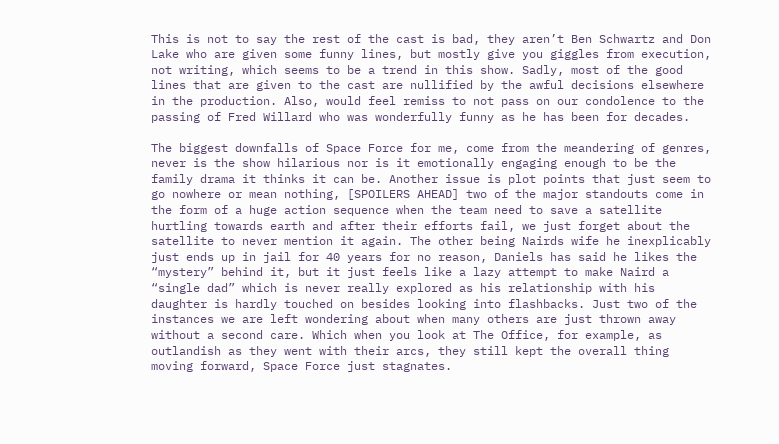This is not to say the rest of the cast is bad, they aren’t Ben Schwartz and Don Lake who are given some funny lines, but mostly give you giggles from execution, not writing, which seems to be a trend in this show. Sadly, most of the good lines that are given to the cast are nullified by the awful decisions elsewhere in the production. Also, would feel remiss to not pass on our condolence to the passing of Fred Willard who was wonderfully funny as he has been for decades.

The biggest downfalls of Space Force for me, come from the meandering of genres, never is the show hilarious nor is it emotionally engaging enough to be the family drama it thinks it can be. Another issue is plot points that just seem to go nowhere or mean nothing, [SPOILERS AHEAD] two of the major standouts come in the form of a huge action sequence when the team need to save a satellite hurtling towards earth and after their efforts fail, we just forget about the satellite to never mention it again. The other being Nairds wife he inexplicably just ends up in jail for 40 years for no reason, Daniels has said he likes the “mystery” behind it, but it just feels like a lazy attempt to make Naird a “single dad” which is never really explored as his relationship with his daughter is hardly touched on besides looking into flashbacks. Just two of the instances we are left wondering about when many others are just thrown away without a second care. Which when you look at The Office, for example, as outlandish as they went with their arcs, they still kept the overall thing moving forward, Space Force just stagnates.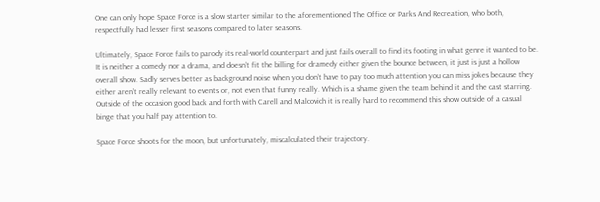One can only hope Space Force is a slow starter similar to the aforementioned The Office or Parks And Recreation, who both, respectfully had lesser first seasons compared to later seasons.

Ultimately, Space Force fails to parody its real-world counterpart and just fails overall to find its footing in what genre it wanted to be. It is neither a comedy nor a drama, and doesn’t fit the billing for dramedy either given the bounce between, it just is just a hollow overall show. Sadly serves better as background noise when you don’t have to pay too much attention you can miss jokes because they either aren’t really relevant to events or, not even that funny really. Which is a shame given the team behind it and the cast starring. Outside of the occasion good back and forth with Carell and Malcovich it is really hard to recommend this show outside of a casual binge that you half pay attention to.

Space Force shoots for the moon, but unfortunately, miscalculated their trajectory.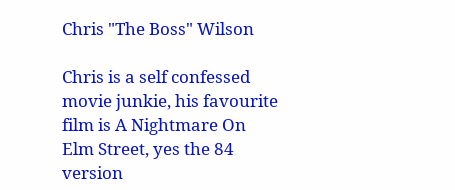Chris "The Boss" Wilson

Chris is a self confessed movie junkie, his favourite film is A Nightmare On Elm Street, yes the 84 version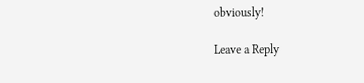obviously!

Leave a Reply